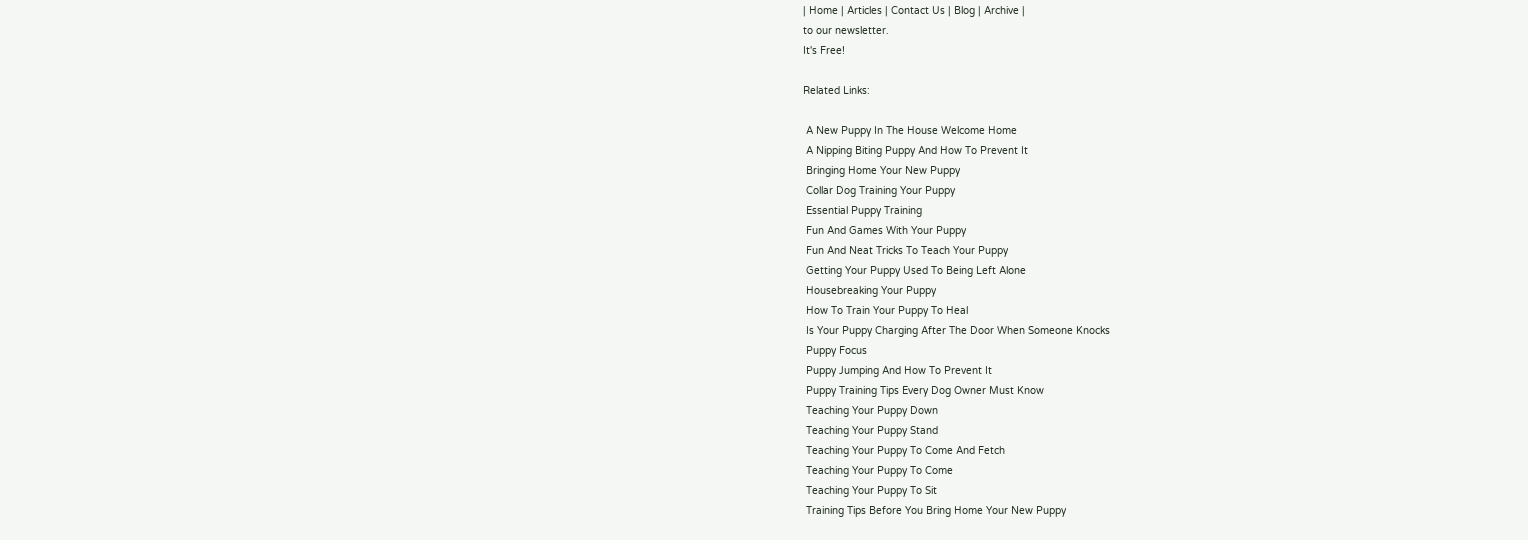| Home | Articles | Contact Us | Blog | Archive |
to our newsletter.
It's Free!

Related Links:

 A New Puppy In The House Welcome Home
 A Nipping Biting Puppy And How To Prevent It
 Bringing Home Your New Puppy
 Collar Dog Training Your Puppy
 Essential Puppy Training
 Fun And Games With Your Puppy
 Fun And Neat Tricks To Teach Your Puppy
 Getting Your Puppy Used To Being Left Alone
 Housebreaking Your Puppy
 How To Train Your Puppy To Heal
 Is Your Puppy Charging After The Door When Someone Knocks
 Puppy Focus
 Puppy Jumping And How To Prevent It
 Puppy Training Tips Every Dog Owner Must Know
 Teaching Your Puppy Down
 Teaching Your Puppy Stand
 Teaching Your Puppy To Come And Fetch
 Teaching Your Puppy To Come
 Teaching Your Puppy To Sit
 Training Tips Before You Bring Home Your New Puppy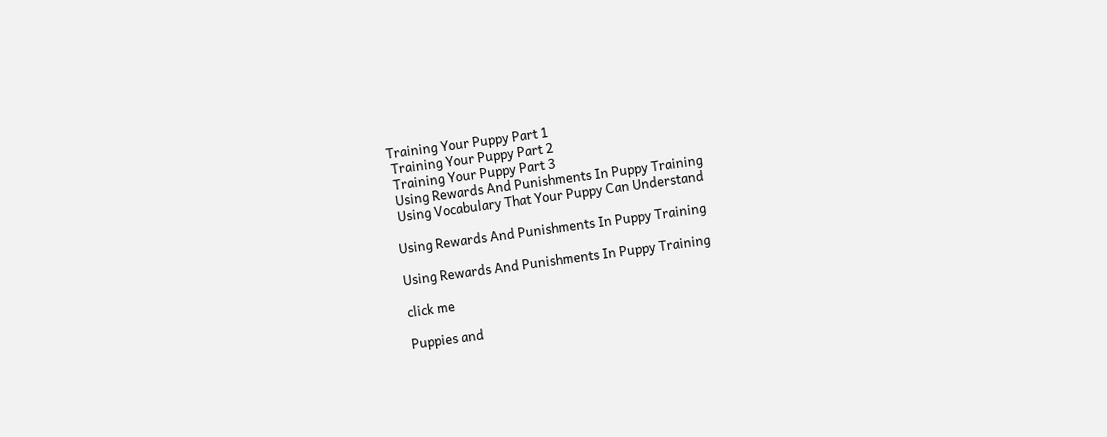Training Your Puppy Part 1
 Training Your Puppy Part 2
 Training Your Puppy Part 3
 Using Rewards And Punishments In Puppy Training
 Using Vocabulary That Your Puppy Can Understand

Using Rewards And Punishments In Puppy Training

Using Rewards And Punishments In Puppy Training

click me

Puppies and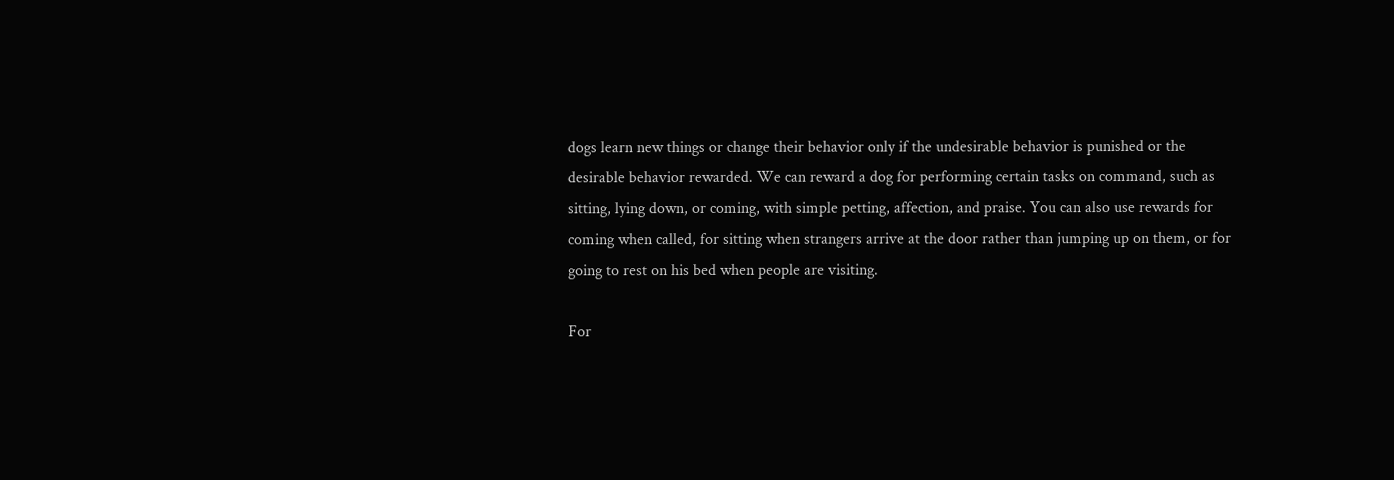dogs learn new things or change their behavior only if the undesirable behavior is punished or the desirable behavior rewarded. We can reward a dog for performing certain tasks on command, such as sitting, lying down, or coming, with simple petting, affection, and praise. You can also use rewards for coming when called, for sitting when strangers arrive at the door rather than jumping up on them, or for going to rest on his bed when people are visiting.

For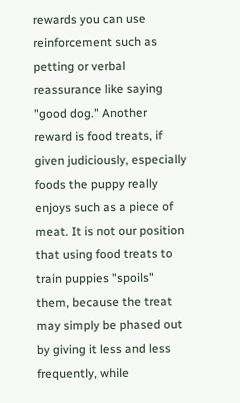rewards you can use reinforcement such as petting or verbal reassurance like saying "good dog." Another reward is food treats, if given judiciously, especially foods the puppy really enjoys such as a piece of meat. It is not our position that using food treats to train puppies "spoils" them, because the treat may simply be phased out by giving it less and less frequently, while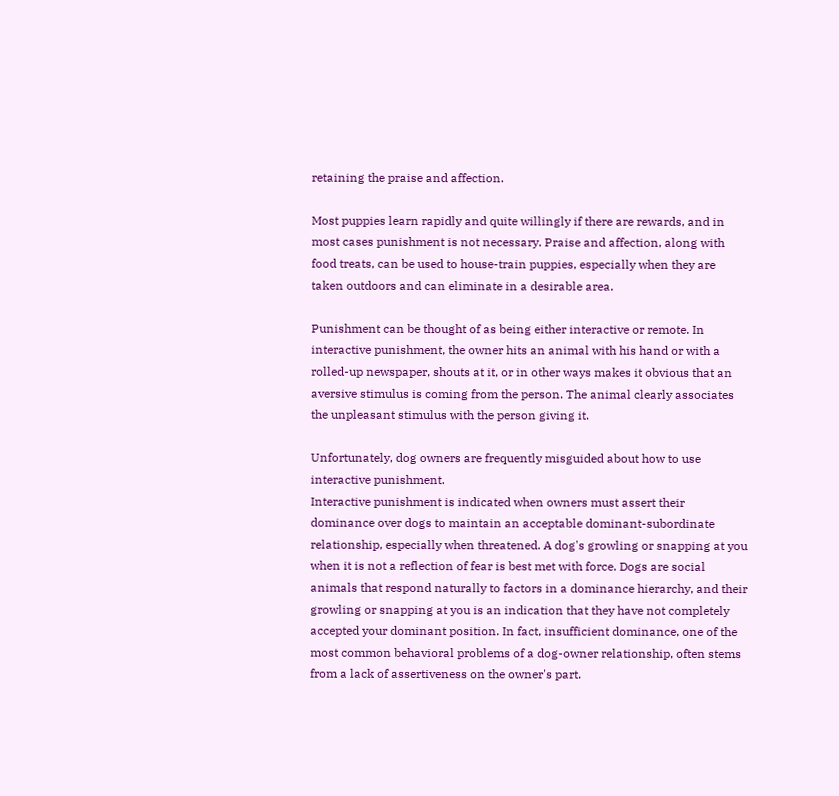retaining the praise and affection.

Most puppies learn rapidly and quite willingly if there are rewards, and in most cases punishment is not necessary. Praise and affection, along with food treats, can be used to house-train puppies, especially when they are taken outdoors and can eliminate in a desirable area.

Punishment can be thought of as being either interactive or remote. In interactive punishment, the owner hits an animal with his hand or with a rolled-up newspaper, shouts at it, or in other ways makes it obvious that an aversive stimulus is coming from the person. The animal clearly associates the unpleasant stimulus with the person giving it.

Unfortunately, dog owners are frequently misguided about how to use interactive punishment.
Interactive punishment is indicated when owners must assert their dominance over dogs to maintain an acceptable dominant-subordinate relationship, especially when threatened. A dog's growling or snapping at you when it is not a reflection of fear is best met with force. Dogs are social animals that respond naturally to factors in a dominance hierarchy, and their growling or snapping at you is an indication that they have not completely accepted your dominant position. In fact, insufficient dominance, one of the most common behavioral problems of a dog-owner relationship, often stems from a lack of assertiveness on the owner's part.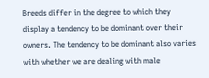Breeds differ in the degree to which they display a tendency to be dominant over their owners. The tendency to be dominant also varies with whether we are dealing with male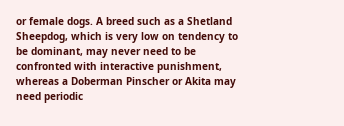or female dogs. A breed such as a Shetland Sheepdog, which is very low on tendency to be dominant, may never need to be confronted with interactive punishment, whereas a Doberman Pinscher or Akita may need periodic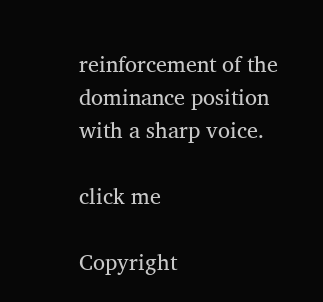reinforcement of the dominance position with a sharp voice.

click me

Copyright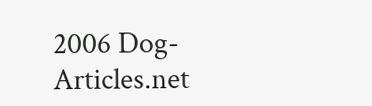2006 Dog-Articles.net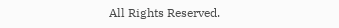All Rights Reserved.